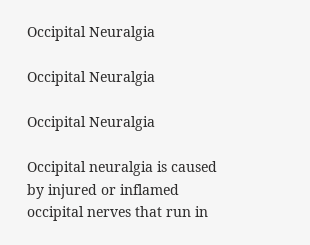Occipital Neuralgia

Occipital Neuralgia

Occipital Neuralgia

Occipital neuralgia is caused by injured or inflamed occipital nerves that run in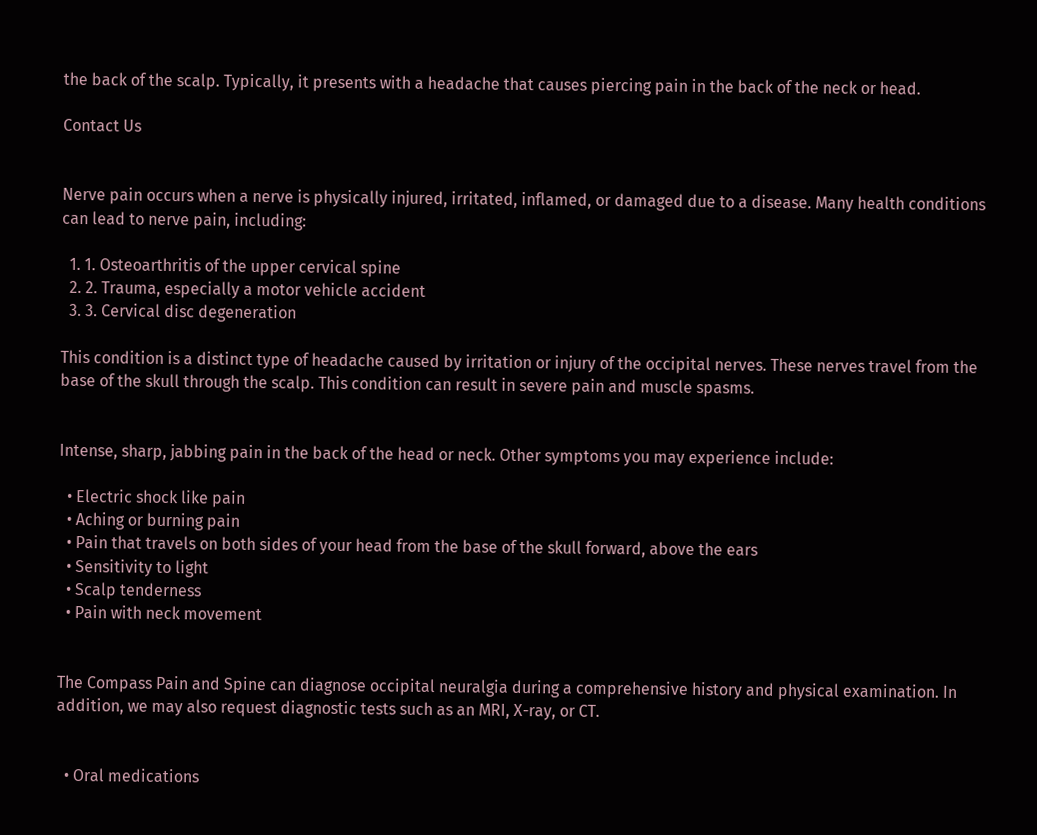the back of the scalp. Typically, it presents with a headache that causes piercing pain in the back of the neck or head.

Contact Us


Nerve pain occurs when a nerve is physically injured, irritated, inflamed, or damaged due to a disease. Many health conditions can lead to nerve pain, including:

  1. 1. Osteoarthritis of the upper cervical spine
  2. 2. Trauma, especially a motor vehicle accident
  3. 3. Cervical disc degeneration

This condition is a distinct type of headache caused by irritation or injury of the occipital nerves. These nerves travel from the base of the skull through the scalp. This condition can result in severe pain and muscle spasms.


Intense, sharp, jabbing pain in the back of the head or neck. Other symptoms you may experience include:

  • Electric shock like pain
  • Aching or burning pain
  • Pain that travels on both sides of your head from the base of the skull forward, above the ears
  • Sensitivity to light
  • Scalp tenderness
  • Pain with neck movement


The Compass Pain and Spine can diagnose occipital neuralgia during a comprehensive history and physical examination. In addition, we may also request diagnostic tests such as an MRI, X-ray, or CT.


  • Oral medications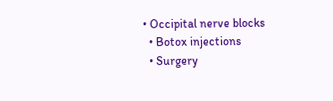• Occipital nerve blocks
  • Botox injections
  • Surgery